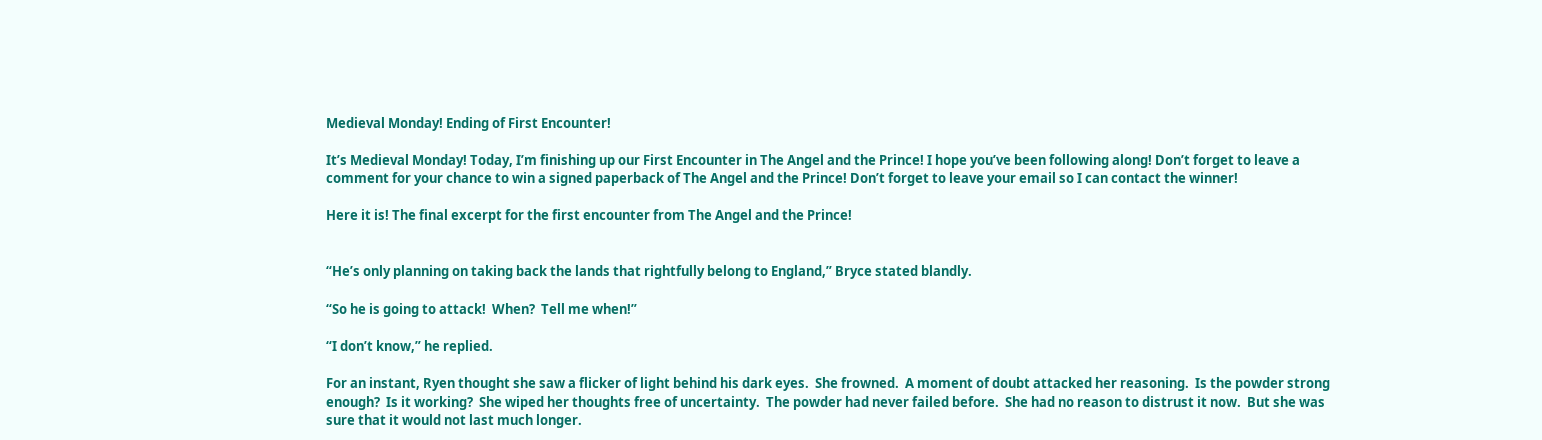Medieval Monday! Ending of First Encounter!

It’s Medieval Monday! Today, I’m finishing up our First Encounter in The Angel and the Prince! I hope you’ve been following along! Don’t forget to leave a comment for your chance to win a signed paperback of The Angel and the Prince! Don’t forget to leave your email so I can contact the winner!

Here it is! The final excerpt for the first encounter from The Angel and the Prince!


“He’s only planning on taking back the lands that rightfully belong to England,” Bryce stated blandly.

“So he is going to attack!  When?  Tell me when!”

“I don’t know,” he replied.

For an instant, Ryen thought she saw a flicker of light behind his dark eyes.  She frowned.  A moment of doubt attacked her reasoning.  Is the powder strong enough?  Is it working?  She wiped her thoughts free of uncertainty.  The powder had never failed before.  She had no reason to distrust it now.  But she was sure that it would not last much longer.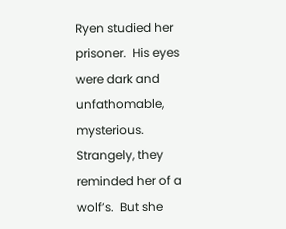Ryen studied her prisoner.  His eyes were dark and unfathomable, mysterious.  Strangely, they reminded her of a wolf’s.  But she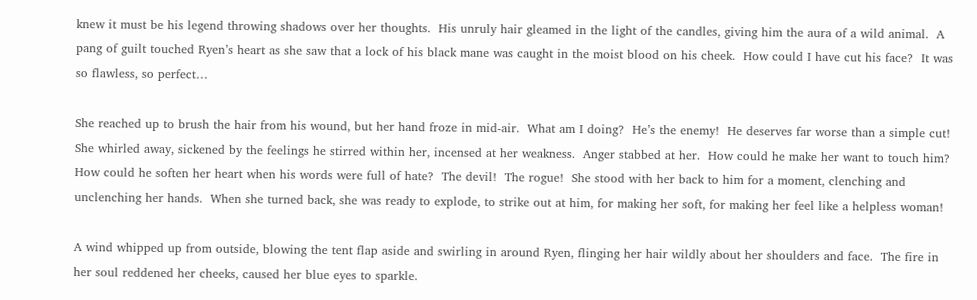knew it must be his legend throwing shadows over her thoughts.  His unruly hair gleamed in the light of the candles, giving him the aura of a wild animal.  A pang of guilt touched Ryen’s heart as she saw that a lock of his black mane was caught in the moist blood on his cheek.  How could I have cut his face?  It was so flawless, so perfect…

She reached up to brush the hair from his wound, but her hand froze in mid-air.  What am I doing?  He’s the enemy!  He deserves far worse than a simple cut!  She whirled away, sickened by the feelings he stirred within her, incensed at her weakness.  Anger stabbed at her.  How could he make her want to touch him?  How could he soften her heart when his words were full of hate?  The devil!  The rogue!  She stood with her back to him for a moment, clenching and unclenching her hands.  When she turned back, she was ready to explode, to strike out at him, for making her soft, for making her feel like a helpless woman!

A wind whipped up from outside, blowing the tent flap aside and swirling in around Ryen, flinging her hair wildly about her shoulders and face.  The fire in her soul reddened her cheeks, caused her blue eyes to sparkle.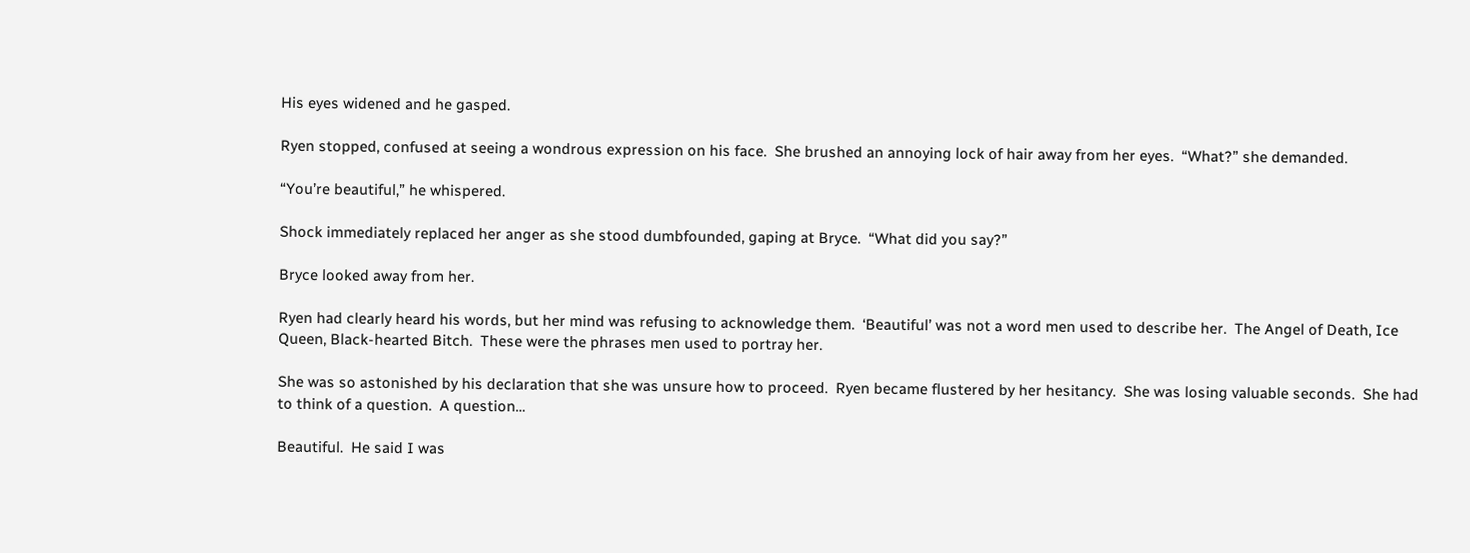His eyes widened and he gasped.

Ryen stopped, confused at seeing a wondrous expression on his face.  She brushed an annoying lock of hair away from her eyes.  “What?” she demanded.

“You’re beautiful,” he whispered.

Shock immediately replaced her anger as she stood dumbfounded, gaping at Bryce.  “What did you say?”

Bryce looked away from her.

Ryen had clearly heard his words, but her mind was refusing to acknowledge them.  ‘Beautiful’ was not a word men used to describe her.  The Angel of Death, Ice Queen, Black-hearted Bitch.  These were the phrases men used to portray her.

She was so astonished by his declaration that she was unsure how to proceed.  Ryen became flustered by her hesitancy.  She was losing valuable seconds.  She had to think of a question.  A question…

Beautiful.  He said I was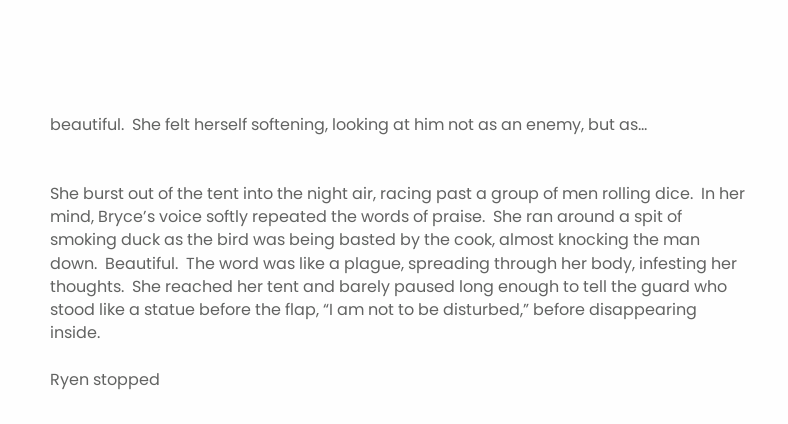beautiful.  She felt herself softening, looking at him not as an enemy, but as…


She burst out of the tent into the night air, racing past a group of men rolling dice.  In her mind, Bryce’s voice softly repeated the words of praise.  She ran around a spit of smoking duck as the bird was being basted by the cook, almost knocking the man down.  Beautiful.  The word was like a plague, spreading through her body, infesting her thoughts.  She reached her tent and barely paused long enough to tell the guard who stood like a statue before the flap, “I am not to be disturbed,” before disappearing inside.

Ryen stopped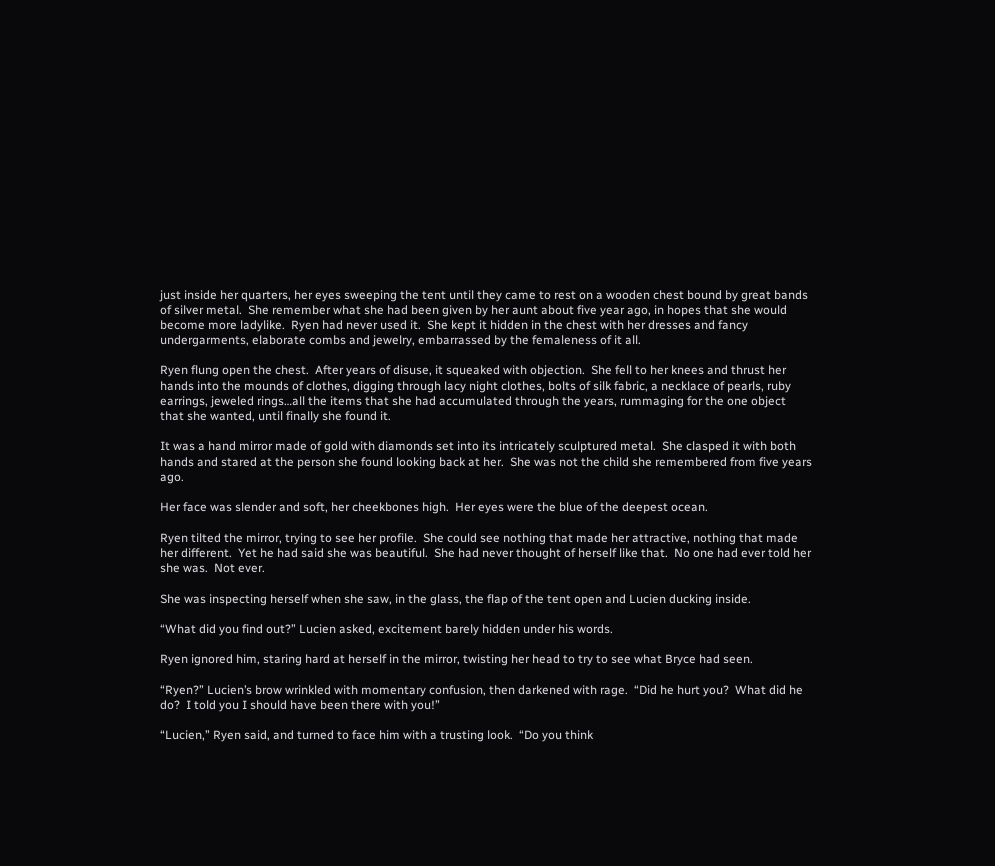just inside her quarters, her eyes sweeping the tent until they came to rest on a wooden chest bound by great bands of silver metal.  She remember what she had been given by her aunt about five year ago, in hopes that she would become more ladylike.  Ryen had never used it.  She kept it hidden in the chest with her dresses and fancy undergarments, elaborate combs and jewelry, embarrassed by the femaleness of it all.

Ryen flung open the chest.  After years of disuse, it squeaked with objection.  She fell to her knees and thrust her hands into the mounds of clothes, digging through lacy night clothes, bolts of silk fabric, a necklace of pearls, ruby earrings, jeweled rings…all the items that she had accumulated through the years, rummaging for the one object that she wanted, until finally she found it.

It was a hand mirror made of gold with diamonds set into its intricately sculptured metal.  She clasped it with both hands and stared at the person she found looking back at her.  She was not the child she remembered from five years ago.

Her face was slender and soft, her cheekbones high.  Her eyes were the blue of the deepest ocean.

Ryen tilted the mirror, trying to see her profile.  She could see nothing that made her attractive, nothing that made her different.  Yet he had said she was beautiful.  She had never thought of herself like that.  No one had ever told her she was.  Not ever.

She was inspecting herself when she saw, in the glass, the flap of the tent open and Lucien ducking inside.

“What did you find out?” Lucien asked, excitement barely hidden under his words.

Ryen ignored him, staring hard at herself in the mirror, twisting her head to try to see what Bryce had seen.

“Ryen?” Lucien’s brow wrinkled with momentary confusion, then darkened with rage.  “Did he hurt you?  What did he do?  I told you I should have been there with you!”

“Lucien,” Ryen said, and turned to face him with a trusting look.  “Do you think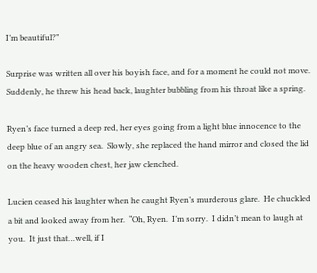I’m beautiful?”

Surprise was written all over his boyish face, and for a moment he could not move.  Suddenly, he threw his head back, laughter bubbling from his throat like a spring.

Ryen’s face turned a deep red, her eyes going from a light blue innocence to the deep blue of an angry sea.  Slowly, she replaced the hand mirror and closed the lid on the heavy wooden chest, her jaw clenched.

Lucien ceased his laughter when he caught Ryen’s murderous glare.  He chuckled a bit and looked away from her.  “Oh, Ryen.  I’m sorry.  I didn’t mean to laugh at you.  It just that…well, if I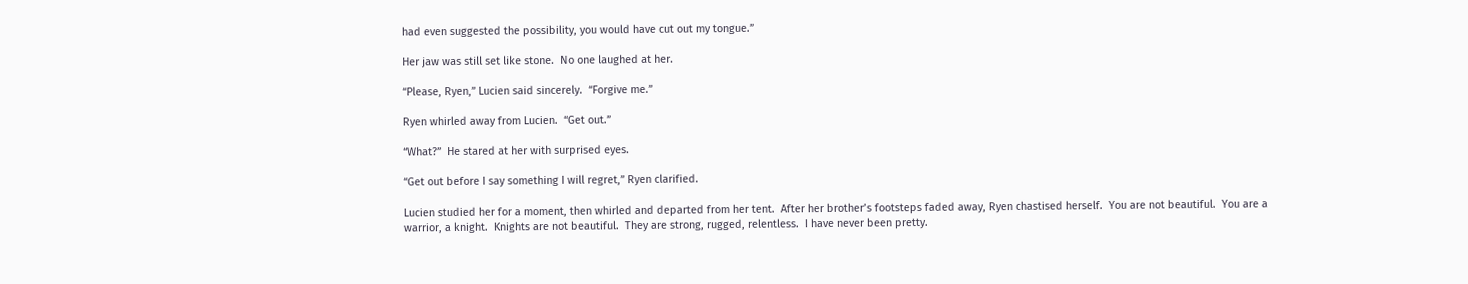had even suggested the possibility, you would have cut out my tongue.”

Her jaw was still set like stone.  No one laughed at her.

“Please, Ryen,” Lucien said sincerely.  “Forgive me.”

Ryen whirled away from Lucien.  “Get out.”

“What?”  He stared at her with surprised eyes.

“Get out before I say something I will regret,” Ryen clarified.

Lucien studied her for a moment, then whirled and departed from her tent.  After her brother’s footsteps faded away, Ryen chastised herself.  You are not beautiful.  You are a warrior, a knight.  Knights are not beautiful.  They are strong, rugged, relentless.  I have never been pretty.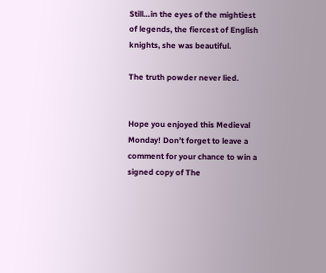Still…in the eyes of the mightiest of legends, the fiercest of English knights, she was beautiful.

The truth powder never lied.


Hope you enjoyed this Medieval Monday! Don’t forget to leave a comment for your chance to win a signed copy of The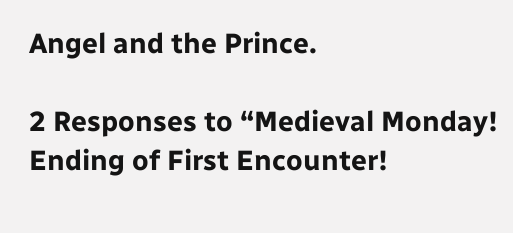Angel and the Prince.

2 Responses to “Medieval Monday! Ending of First Encounter!